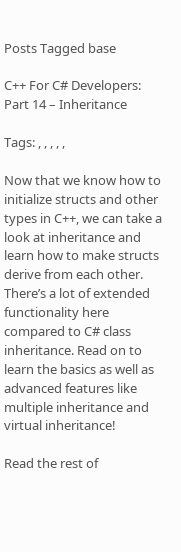Posts Tagged base

C++ For C# Developers: Part 14 – Inheritance

Tags: , , , , ,

Now that we know how to initialize structs and other types in C++, we can take a look at inheritance and learn how to make structs derive from each other. There’s a lot of extended functionality here compared to C# class inheritance. Read on to learn the basics as well as advanced features like multiple inheritance and virtual inheritance!

Read the rest of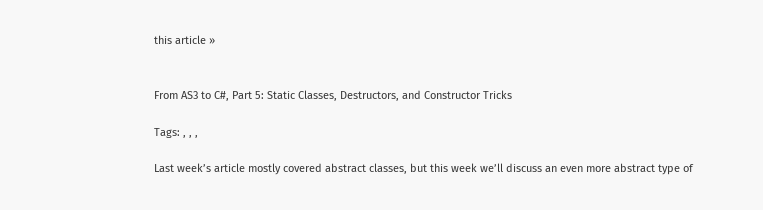this article »


From AS3 to C#, Part 5: Static Classes, Destructors, and Constructor Tricks

Tags: , , ,

Last week’s article mostly covered abstract classes, but this week we’ll discuss an even more abstract type of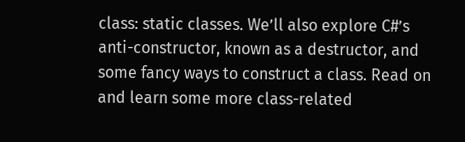class: static classes. We’ll also explore C#’s anti-constructor, known as a destructor, and some fancy ways to construct a class. Read on and learn some more class-related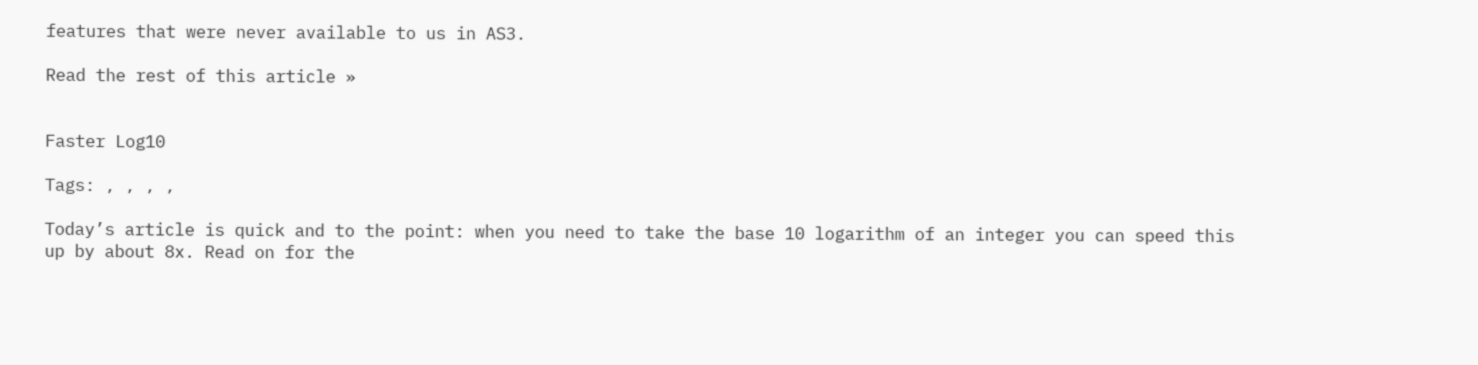features that were never available to us in AS3.

Read the rest of this article »


Faster Log10

Tags: , , , ,

Today’s article is quick and to the point: when you need to take the base 10 logarithm of an integer you can speed this up by about 8x. Read on for the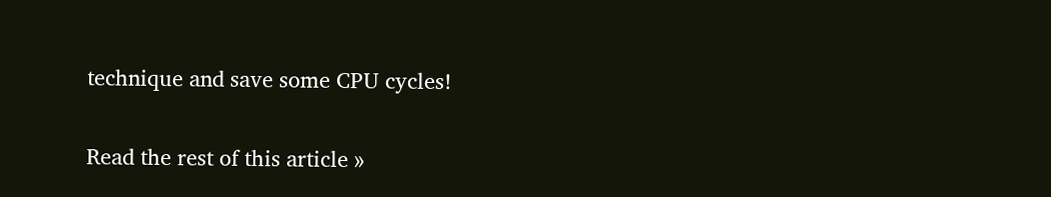technique and save some CPU cycles!

Read the rest of this article »